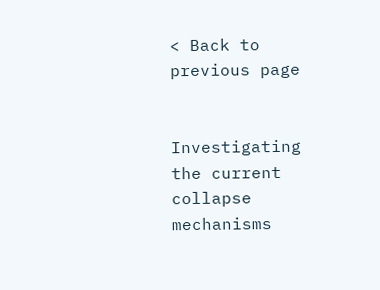< Back to previous page


Investigating the current collapse mechanisms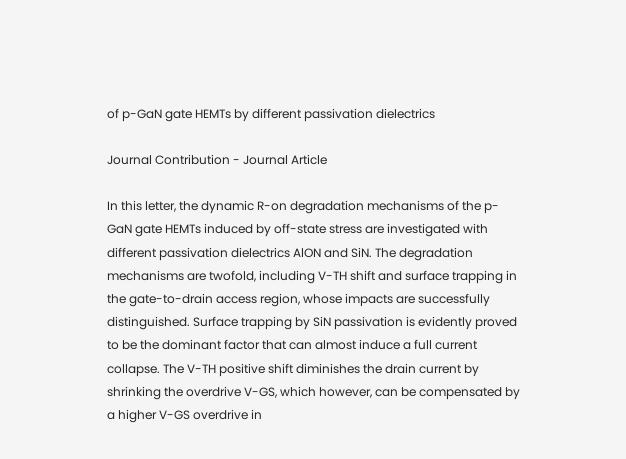of p-GaN gate HEMTs by different passivation dielectrics

Journal Contribution - Journal Article

In this letter, the dynamic R-on degradation mechanisms of the p-GaN gate HEMTs induced by off-state stress are investigated with different passivation dielectrics AlON and SiN. The degradation mechanisms are twofold, including V-TH shift and surface trapping in the gate-to-drain access region, whose impacts are successfully distinguished. Surface trapping by SiN passivation is evidently proved to be the dominant factor that can almost induce a full current collapse. The V-TH positive shift diminishes the drain current by shrinking the overdrive V-GS, which however, can be compensated by a higher V-GS overdrive in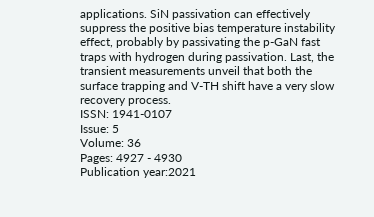applications. SiN passivation can effectively suppress the positive bias temperature instability effect, probably by passivating the p-GaN fast traps with hydrogen during passivation. Last, the transient measurements unveil that both the surface trapping and V-TH shift have a very slow recovery process.
ISSN: 1941-0107
Issue: 5
Volume: 36
Pages: 4927 - 4930
Publication year:2021